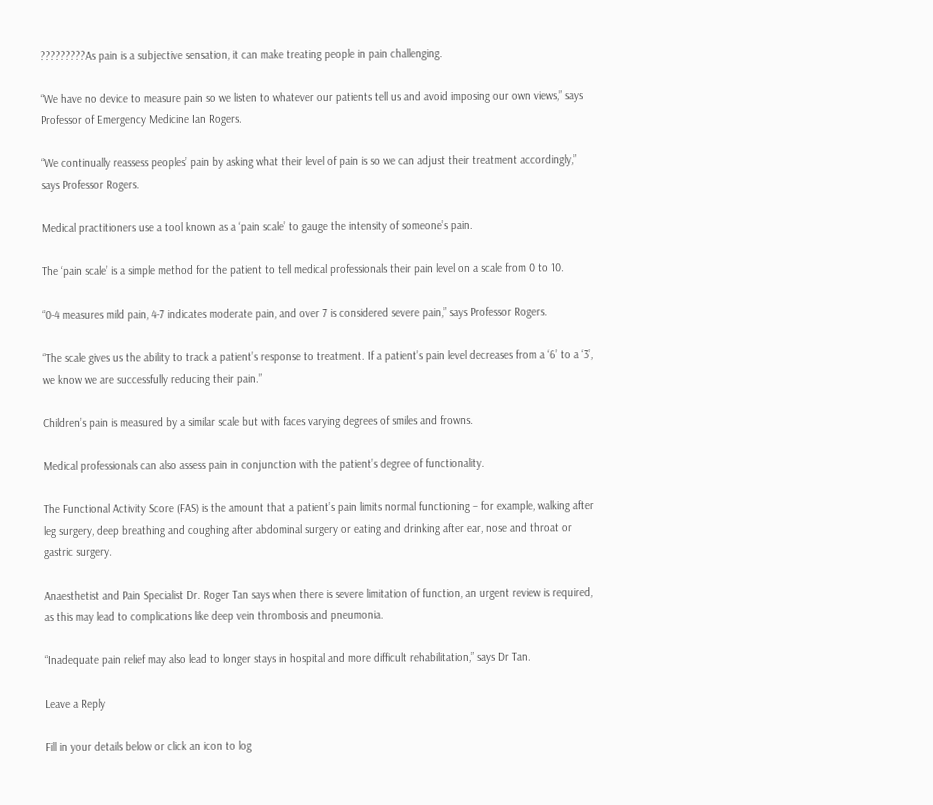?????????As pain is a subjective sensation, it can make treating people in pain challenging.

“We have no device to measure pain so we listen to whatever our patients tell us and avoid imposing our own views,” says Professor of Emergency Medicine Ian Rogers.

“We continually reassess peoples’ pain by asking what their level of pain is so we can adjust their treatment accordingly,” says Professor Rogers.

Medical practitioners use a tool known as a ‘pain scale’ to gauge the intensity of someone’s pain.

The ‘pain scale’ is a simple method for the patient to tell medical professionals their pain level on a scale from 0 to 10.

“0-4 measures mild pain, 4-7 indicates moderate pain, and over 7 is considered severe pain,” says Professor Rogers.

“The scale gives us the ability to track a patient’s response to treatment. If a patient’s pain level decreases from a ‘6’ to a ‘3’, we know we are successfully reducing their pain.”

Children’s pain is measured by a similar scale but with faces varying degrees of smiles and frowns.

Medical professionals can also assess pain in conjunction with the patient’s degree of functionality.

The Functional Activity Score (FAS) is the amount that a patient’s pain limits normal functioning – for example, walking after leg surgery, deep breathing and coughing after abdominal surgery or eating and drinking after ear, nose and throat or gastric surgery.

Anaesthetist and Pain Specialist Dr. Roger Tan says when there is severe limitation of function, an urgent review is required, as this may lead to complications like deep vein thrombosis and pneumonia.

“Inadequate pain relief may also lead to longer stays in hospital and more difficult rehabilitation,” says Dr Tan.

Leave a Reply

Fill in your details below or click an icon to log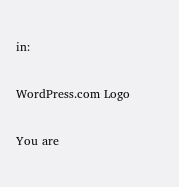in:

WordPress.com Logo

You are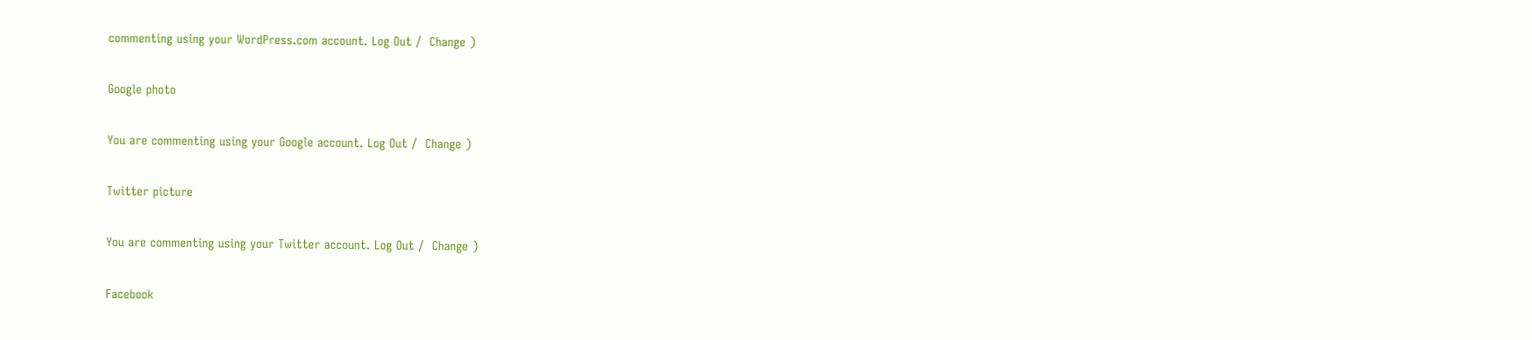commenting using your WordPress.com account. Log Out /  Change )

Google photo

You are commenting using your Google account. Log Out /  Change )

Twitter picture

You are commenting using your Twitter account. Log Out /  Change )

Facebook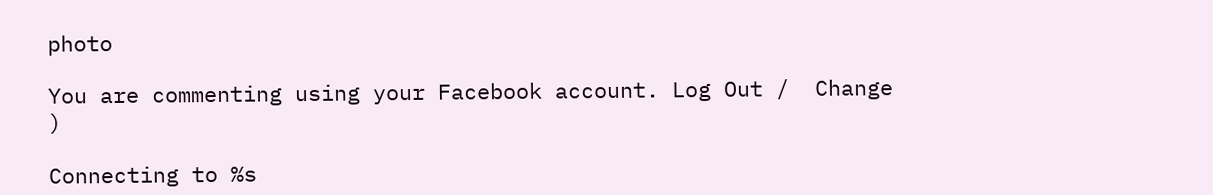photo

You are commenting using your Facebook account. Log Out /  Change )

Connecting to %s